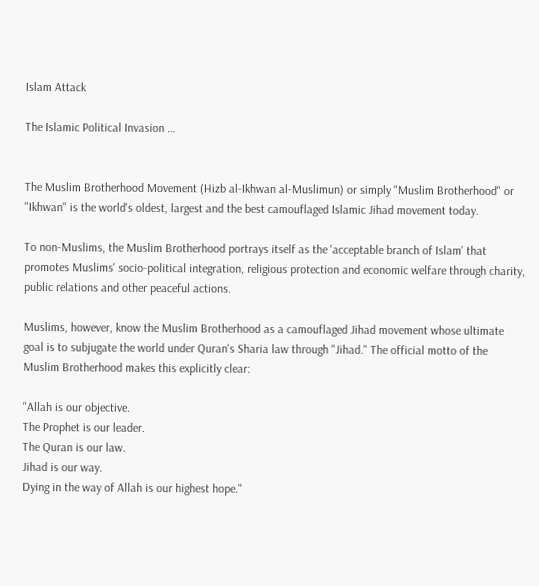Islam Attack

The Islamic Political Invasion …


The Muslim Brotherhood Movement (Hizb al-Ikhwan al-Muslimun) or simply "Muslim Brotherhood" or "Ikhwan" is the world's oldest, largest and the best camouflaged Islamic Jihad movement today.

To non-Muslims, the Muslim Brotherhood portrays itself as the 'acceptable branch of Islam' that promotes Muslims' socio-political integration, religious protection and economic welfare through charity, public relations and other peaceful actions.

Muslims, however, know the Muslim Brotherhood as a camouflaged Jihad movement whose ultimate goal is to subjugate the world under Quran's Sharia law through "Jihad." The official motto of the Muslim Brotherhood makes this explicitly clear:

"Allah is our objective.
The Prophet is our leader.
The Quran is our law.
Jihad is our way.
Dying in the way of Allah is our highest hope."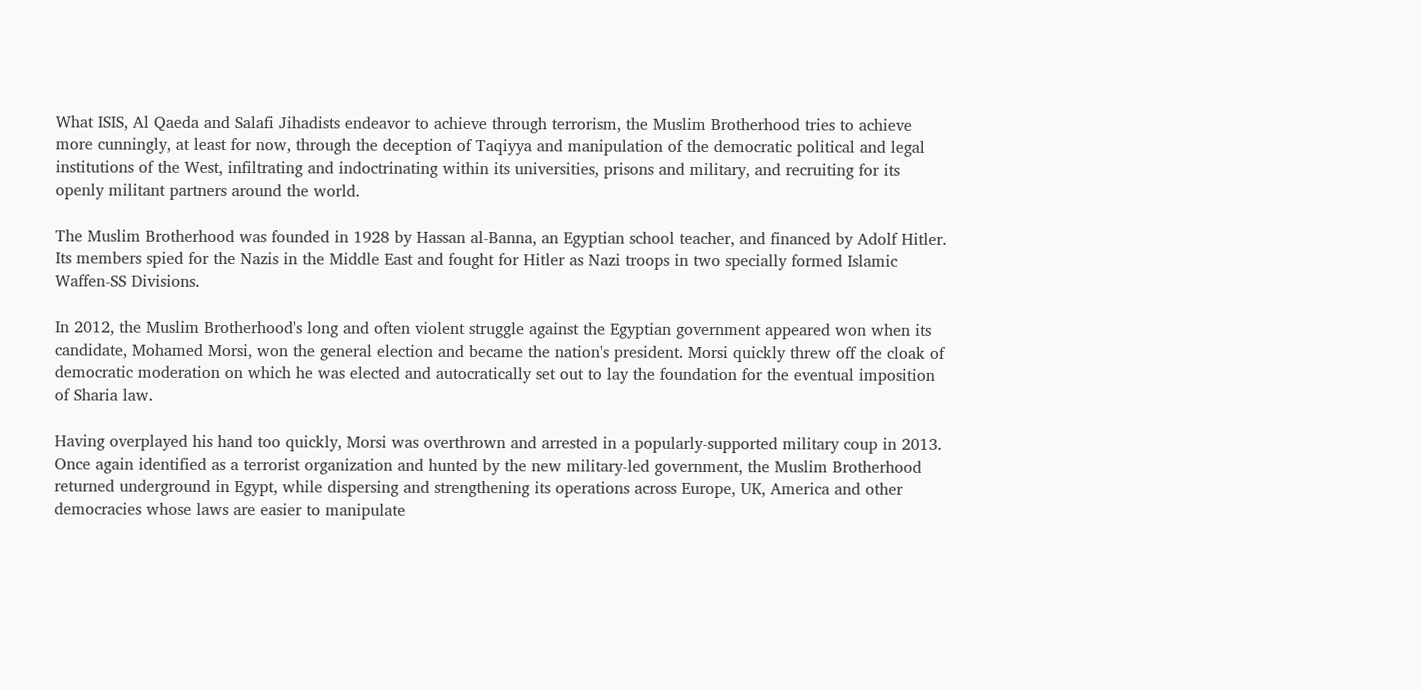What ISIS, Al Qaeda and Salafi Jihadists endeavor to achieve through terrorism, the Muslim Brotherhood tries to achieve more cunningly, at least for now, through the deception of Taqiyya and manipulation of the democratic political and legal institutions of the West, infiltrating and indoctrinating within its universities, prisons and military, and recruiting for its openly militant partners around the world.

The Muslim Brotherhood was founded in 1928 by Hassan al-Banna, an Egyptian school teacher, and financed by Adolf Hitler. Its members spied for the Nazis in the Middle East and fought for Hitler as Nazi troops in two specially formed Islamic Waffen-SS Divisions.

In 2012, the Muslim Brotherhood's long and often violent struggle against the Egyptian government appeared won when its candidate, Mohamed Morsi, won the general election and became the nation's president. Morsi quickly threw off the cloak of democratic moderation on which he was elected and autocratically set out to lay the foundation for the eventual imposition of Sharia law.

Having overplayed his hand too quickly, Morsi was overthrown and arrested in a popularly-supported military coup in 2013. Once again identified as a terrorist organization and hunted by the new military-led government, the Muslim Brotherhood returned underground in Egypt, while dispersing and strengthening its operations across Europe, UK, America and other democracies whose laws are easier to manipulate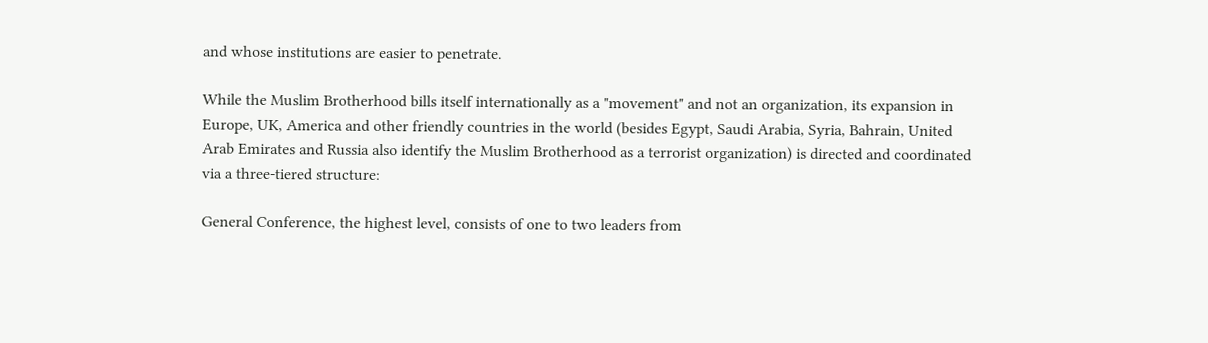and whose institutions are easier to penetrate.

While the Muslim Brotherhood bills itself internationally as a "movement" and not an organization, its expansion in Europe, UK, America and other friendly countries in the world (besides Egypt, Saudi Arabia, Syria, Bahrain, United Arab Emirates and Russia also identify the Muslim Brotherhood as a terrorist organization) is directed and coordinated via a three-tiered structure:

General Conference, the highest level, consists of one to two leaders from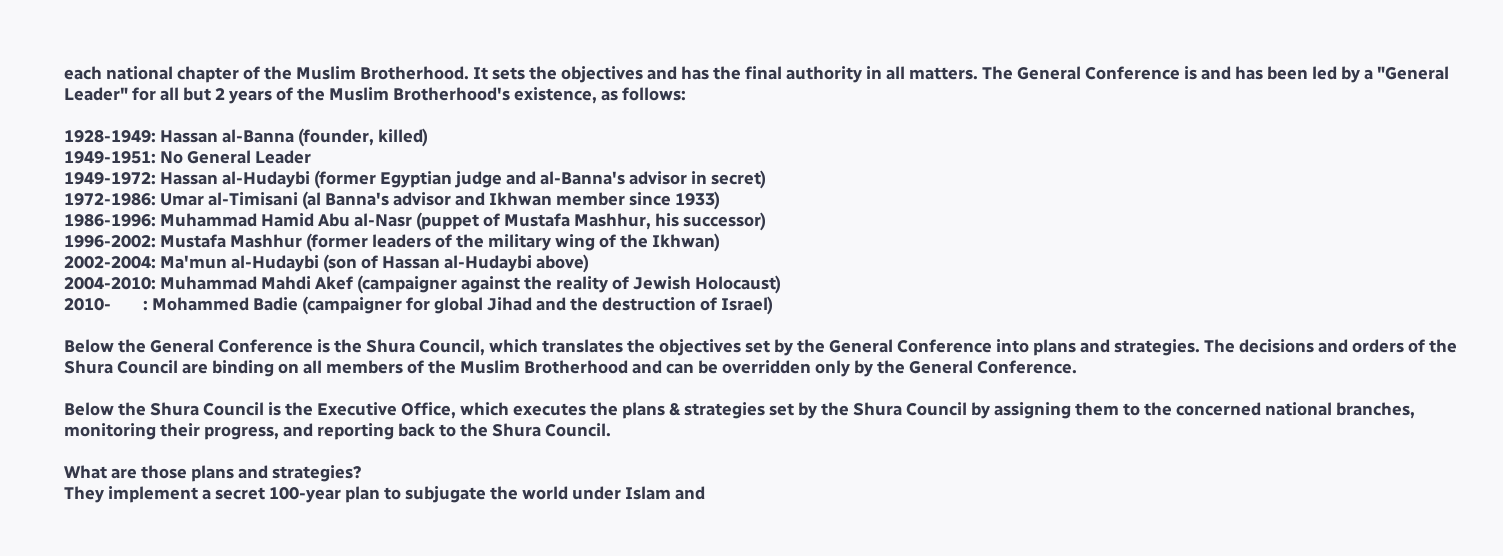each national chapter of the Muslim Brotherhood. It sets the objectives and has the final authority in all matters. The General Conference is and has been led by a "General Leader" for all but 2 years of the Muslim Brotherhood's existence, as follows:

1928-1949: Hassan al-Banna (founder, killed)
1949-1951: No General Leader
1949-1972: Hassan al-Hudaybi (former Egyptian judge and al-Banna's advisor in secret)
1972-1986: Umar al-Timisani (al Banna's advisor and Ikhwan member since 1933)
1986-1996: Muhammad Hamid Abu al-Nasr (puppet of Mustafa Mashhur, his successor)
1996-2002: Mustafa Mashhur (former leaders of the military wing of the Ikhwan)
2002-2004: Ma'mun al-Hudaybi (son of Hassan al-Hudaybi above)
2004-2010: Muhammad Mahdi Akef (campaigner against the reality of Jewish Holocaust)
2010-        : Mohammed Badie (campaigner for global Jihad and the destruction of Israel)

Below the General Conference is the Shura Council, which translates the objectives set by the General Conference into plans and strategies. The decisions and orders of the Shura Council are binding on all members of the Muslim Brotherhood and can be overridden only by the General Conference.

Below the Shura Council is the Executive Office, which executes the plans & strategies set by the Shura Council by assigning them to the concerned national branches, monitoring their progress, and reporting back to the Shura Council.

What are those plans and strategies?
They implement a secret 100-year plan to subjugate the world under Islam and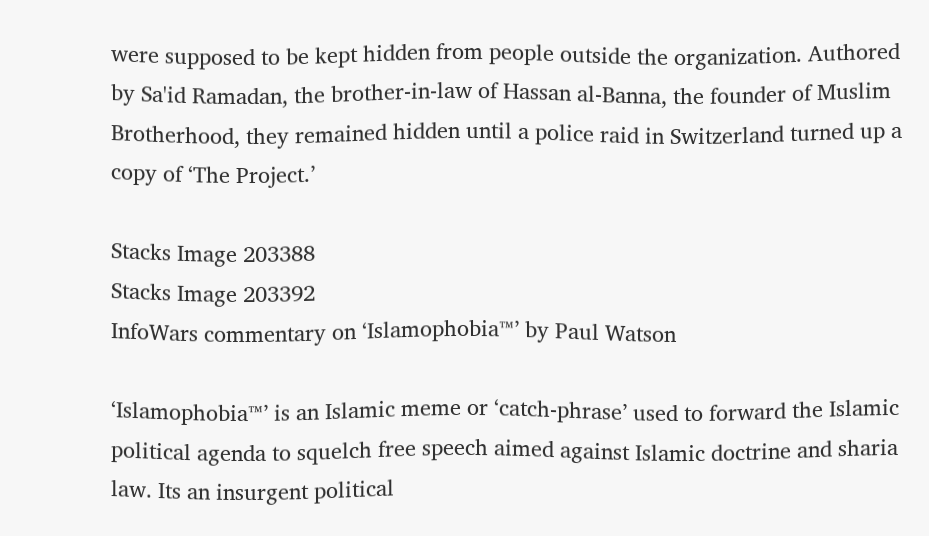were supposed to be kept hidden from people outside the organization. Authored by Sa'id Ramadan, the brother-in-law of Hassan al-Banna, the founder of Muslim Brotherhood, they remained hidden until a police raid in Switzerland turned up a copy of ‘The Project.’

Stacks Image 203388
Stacks Image 203392
InfoWars commentary on ‘Islamophobia™’ by Paul Watson

‘Islamophobia™’ is an Islamic meme or ‘catch-phrase’ used to forward the Islamic political agenda to squelch free speech aimed against Islamic doctrine and sharia law. Its an insurgent political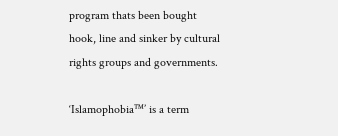program thats been bought hook, line and sinker by cultural rights groups and governments.

‘Islamophobia™’ is a term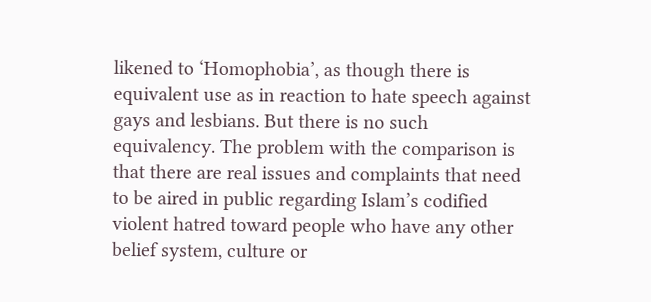likened to ‘Homophobia’, as though there is equivalent use as in reaction to hate speech against gays and lesbians. But there is no such equivalency. The problem with the comparison is that there are real issues and complaints that need to be aired in public regarding Islam’s codified violent hatred toward people who have any other belief system, culture or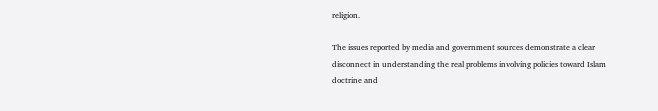religion.

The issues reported by media and government sources demonstrate a clear disconnect in understanding the real problems involving policies toward Islam doctrine and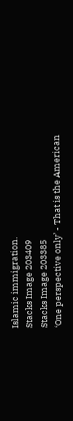Islamic immigration.
Stacks Image 203409
Stacks Image 203385
‘One perspective only’ - That is the American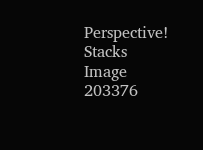Perspective!
Stacks Image 203376